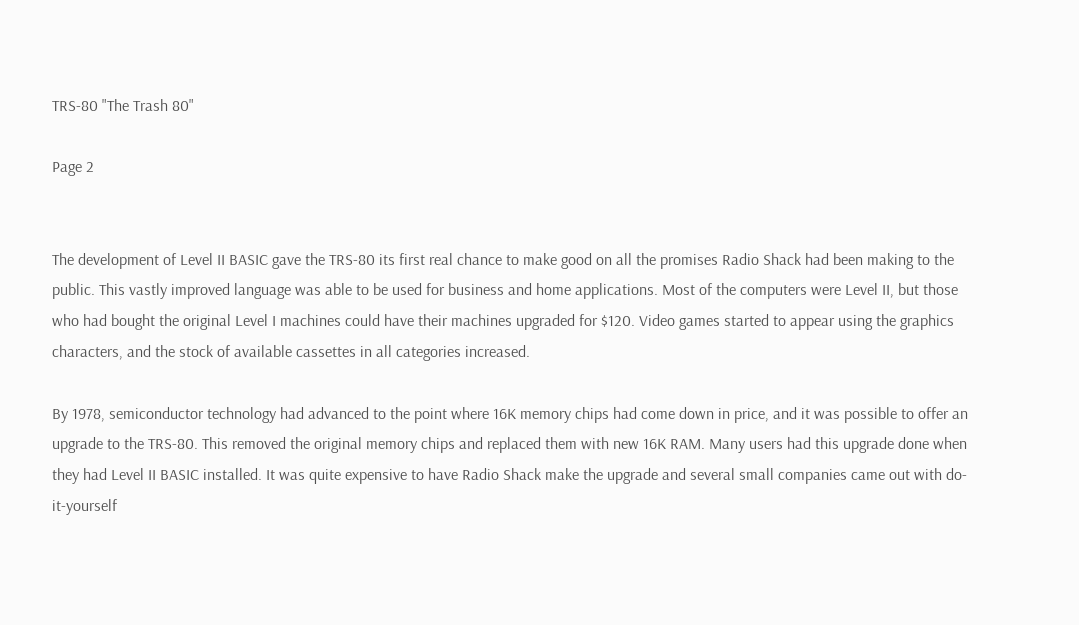TRS-80 "The Trash 80"

Page 2


The development of Level II BASIC gave the TRS-80 its first real chance to make good on all the promises Radio Shack had been making to the public. This vastly improved language was able to be used for business and home applications. Most of the computers were Level II, but those who had bought the original Level I machines could have their machines upgraded for $120. Video games started to appear using the graphics characters, and the stock of available cassettes in all categories increased.

By 1978, semiconductor technology had advanced to the point where 16K memory chips had come down in price, and it was possible to offer an upgrade to the TRS-80. This removed the original memory chips and replaced them with new 16K RAM. Many users had this upgrade done when they had Level II BASIC installed. It was quite expensive to have Radio Shack make the upgrade and several small companies came out with do-it-yourself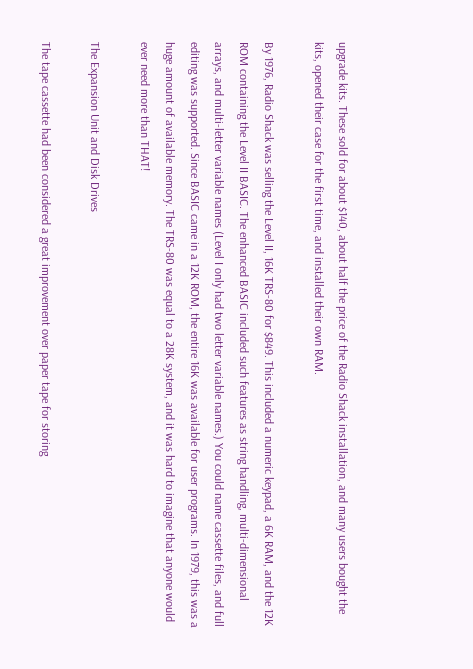upgrade kits. These sold for about $140, about half the price of the Radio Shack installation, and many users bought the kits, opened their case for the first time, and installed their own RAM.

By 1976, Radio Shack was selling the Level II, 16K TRS-80 for $849. This included a numeric keypad, a 6K RAM, and the 12K ROM containing the Level II BASIC. The enhanced BASIC included such features as string handling, multi-dimensional arrays, and multi-letter variable names (Level I only had two letter variable names.) You could name cassette files, and full editing was supported. Since BASIC came in a 12K ROM, the entire 16K was available for user programs. In 1979, this was a huge amount of available memory. The TRS-80 was equal to a 28K system, and it was hard to imagine that anyone would ever need more than THAT!

The Expansion Unit and Disk Drives

The tape cassette had been considered a great improvement over paper tape for storing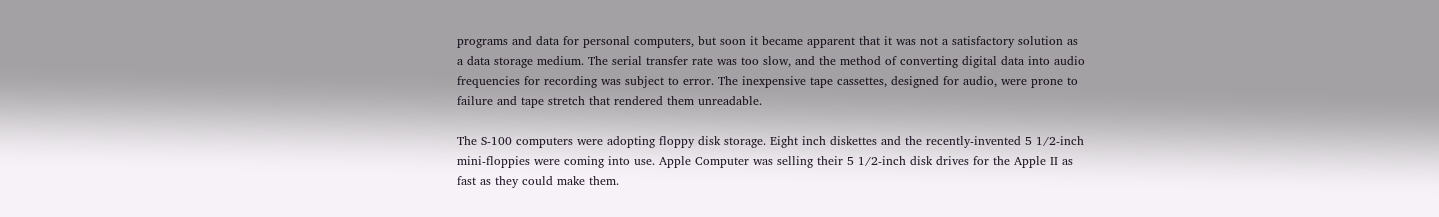programs and data for personal computers, but soon it became apparent that it was not a satisfactory solution as a data storage medium. The serial transfer rate was too slow, and the method of converting digital data into audio frequencies for recording was subject to error. The inexpensive tape cassettes, designed for audio, were prone to failure and tape stretch that rendered them unreadable.

The S-100 computers were adopting floppy disk storage. Eight inch diskettes and the recently-invented 5 1/2-inch mini-floppies were coming into use. Apple Computer was selling their 5 1/2-inch disk drives for the Apple II as fast as they could make them.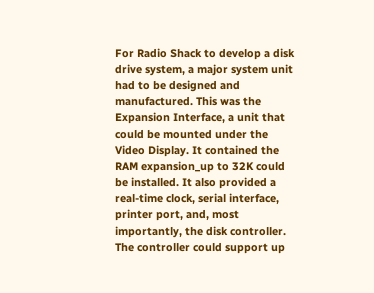For Radio Shack to develop a disk drive system, a major system unit had to be designed and manufactured. This was the Expansion Interface, a unit that could be mounted under the Video Display. It contained the RAM expansion_up to 32K could be installed. It also provided a real-time clock, serial interface, printer port, and, most importantly, the disk controller. The controller could support up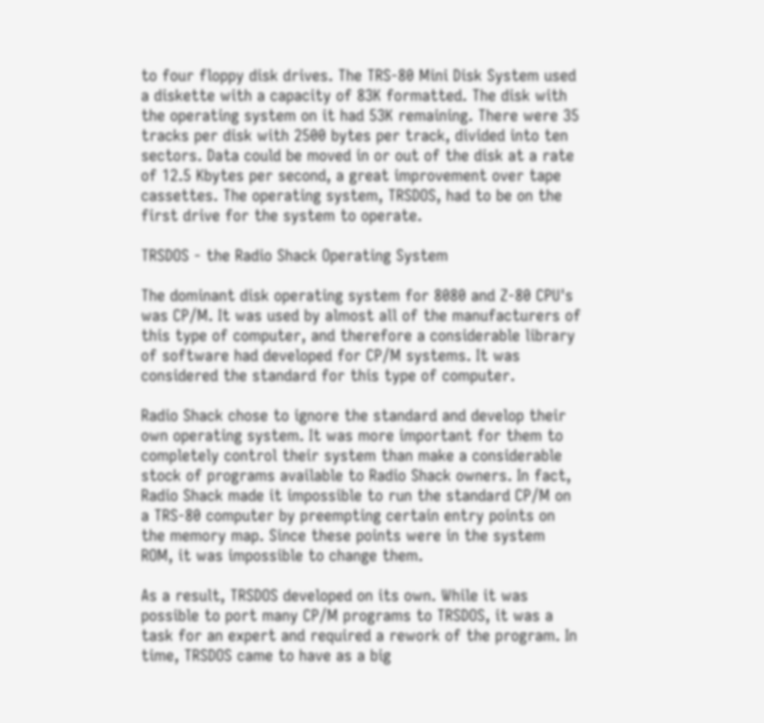to four floppy disk drives. The TRS-80 Mini Disk System used a diskette with a capacity of 83K formatted. The disk with the operating system on it had 53K remaining. There were 35 tracks per disk with 2500 bytes per track, divided into ten sectors. Data could be moved in or out of the disk at a rate of 12.5 Kbytes per second, a great improvement over tape cassettes. The operating system, TRSDOS, had to be on the first drive for the system to operate.

TRSDOS - the Radio Shack Operating System

The dominant disk operating system for 8080 and Z-80 CPU's was CP/M. It was used by almost all of the manufacturers of this type of computer, and therefore a considerable library of software had developed for CP/M systems. It was considered the standard for this type of computer.

Radio Shack chose to ignore the standard and develop their own operating system. It was more important for them to completely control their system than make a considerable stock of programs available to Radio Shack owners. In fact, Radio Shack made it impossible to run the standard CP/M on a TRS-80 computer by preempting certain entry points on the memory map. Since these points were in the system ROM, it was impossible to change them.

As a result, TRSDOS developed on its own. While it was possible to port many CP/M programs to TRSDOS, it was a task for an expert and required a rework of the program. In time, TRSDOS came to have as a big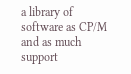a library of software as CP/M and as much support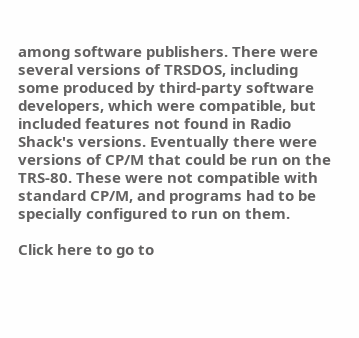among software publishers. There were several versions of TRSDOS, including some produced by third-party software developers, which were compatible, but included features not found in Radio Shack's versions. Eventually there were versions of CP/M that could be run on the TRS-80. These were not compatible with standard CP/M, and programs had to be specially configured to run on them.

Click here to go to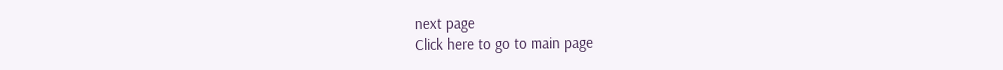next page
Click here to go to main page